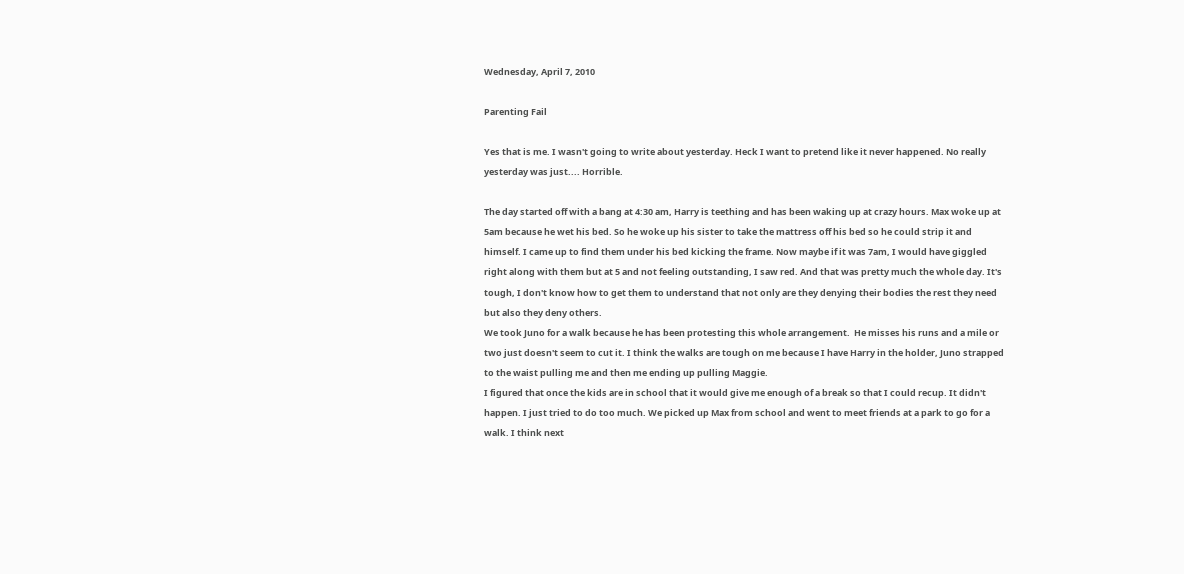Wednesday, April 7, 2010

Parenting Fail

Yes that is me. I wasn't going to write about yesterday. Heck I want to pretend like it never happened. No really yesterday was just.... Horrible.

The day started off with a bang at 4:30 am, Harry is teething and has been waking up at crazy hours. Max woke up at 5am because he wet his bed. So he woke up his sister to take the mattress off his bed so he could strip it and himself. I came up to find them under his bed kicking the frame. Now maybe if it was 7am, I would have giggled right along with them but at 5 and not feeling outstanding, I saw red. And that was pretty much the whole day. It's tough, I don't know how to get them to understand that not only are they denying their bodies the rest they need but also they deny others.
We took Juno for a walk because he has been protesting this whole arrangement.  He misses his runs and a mile or two just doesn't seem to cut it. I think the walks are tough on me because I have Harry in the holder, Juno strapped to the waist pulling me and then me ending up pulling Maggie.
I figured that once the kids are in school that it would give me enough of a break so that I could recup. It didn't happen. I just tried to do too much. We picked up Max from school and went to meet friends at a park to go for a walk. I think next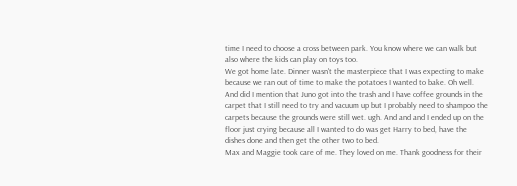time I need to choose a cross between park. You know where we can walk but also where the kids can play on toys too.
We got home late. Dinner wasn't the masterpiece that I was expecting to make because we ran out of time to make the potatoes I wanted to bake. Oh well. And did I mention that Juno got into the trash and I have coffee grounds in the carpet that I still need to try and vacuum up but I probably need to shampoo the carpets because the grounds were still wet. ugh. And and and I ended up on the floor just crying because all I wanted to do was get Harry to bed, have the dishes done and then get the other two to bed.
Max and Maggie took care of me. They loved on me. Thank goodness for their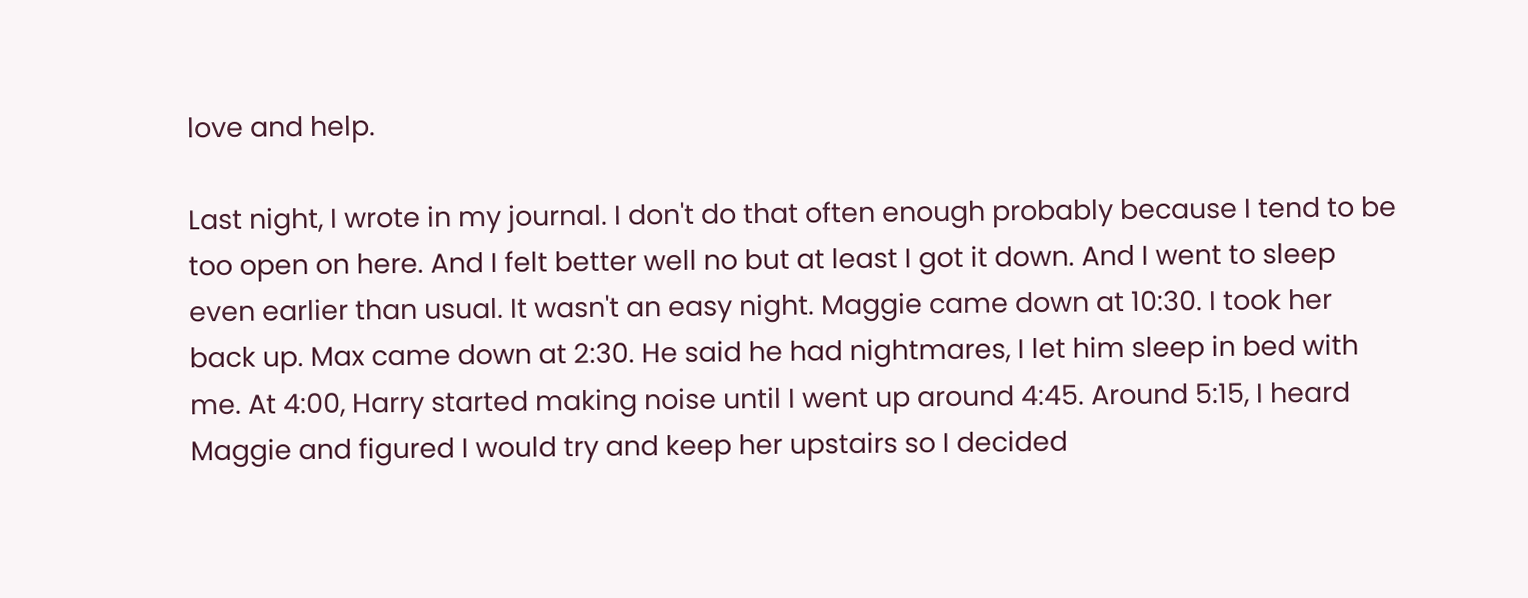love and help.

Last night, I wrote in my journal. I don't do that often enough probably because I tend to be too open on here. And I felt better well no but at least I got it down. And I went to sleep even earlier than usual. It wasn't an easy night. Maggie came down at 10:30. I took her back up. Max came down at 2:30. He said he had nightmares, I let him sleep in bed with me. At 4:00, Harry started making noise until I went up around 4:45. Around 5:15, I heard Maggie and figured I would try and keep her upstairs so I decided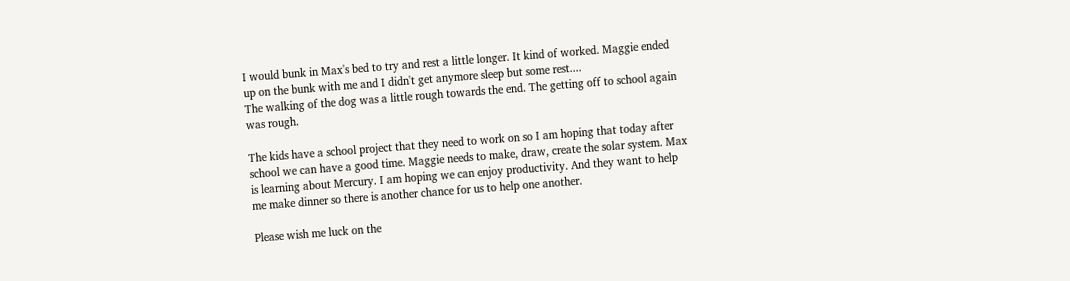I would bunk in Max's bed to try and rest a little longer. It kind of worked. Maggie ended up on the bunk with me and I didn't get anymore sleep but some rest....
The walking of the dog was a little rough towards the end. The getting off to school again was rough.

The kids have a school project that they need to work on so I am hoping that today after school we can have a good time. Maggie needs to make, draw, create the solar system. Max is learning about Mercury. I am hoping we can enjoy productivity. And they want to help me make dinner so there is another chance for us to help one another.

Please wish me luck on the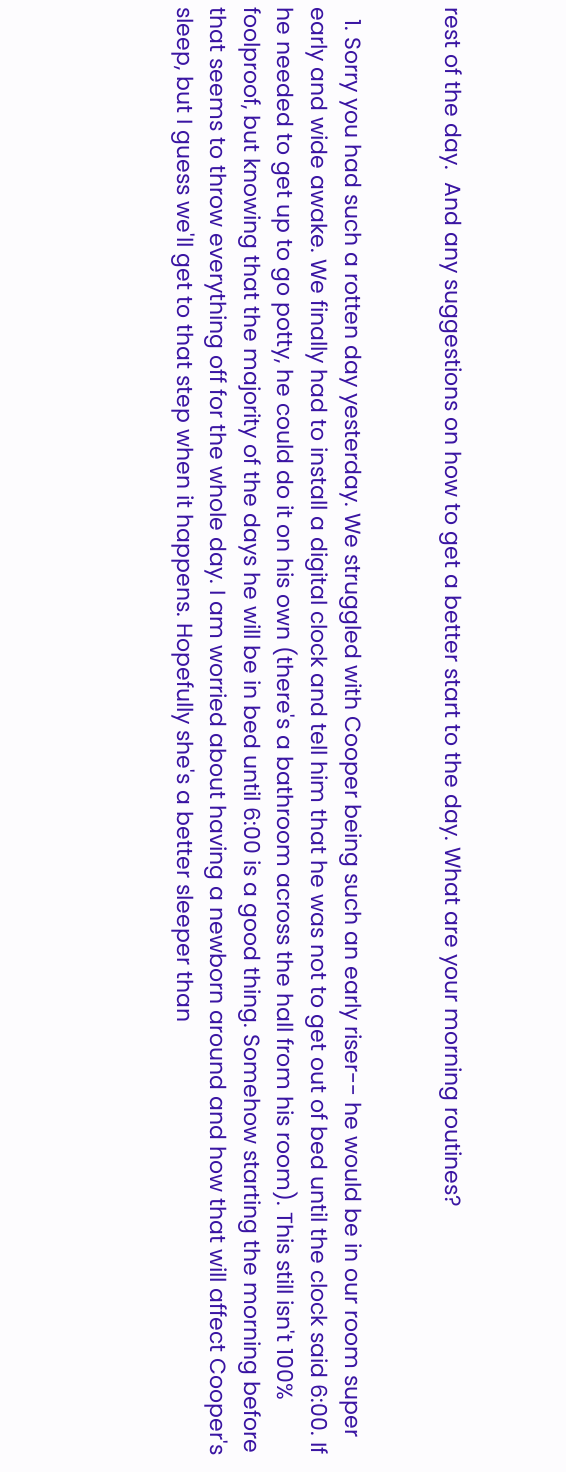rest of the day.  And any suggestions on how to get a better start to the day. What are your morning routines?


  1. Sorry you had such a rotten day yesterday. We struggled with Cooper being such an early riser-- he would be in our room super early and wide awake. We finally had to install a digital clock and tell him that he was not to get out of bed until the clock said 6:00. If he needed to get up to go potty, he could do it on his own (there's a bathroom across the hall from his room). This still isn't 100% foolproof, but knowing that the majority of the days he will be in bed until 6:00 is a good thing. Somehow starting the morning before that seems to throw everything off for the whole day. I am worried about having a newborn around and how that will affect Cooper's sleep, but I guess we'll get to that step when it happens. Hopefully she's a better sleeper than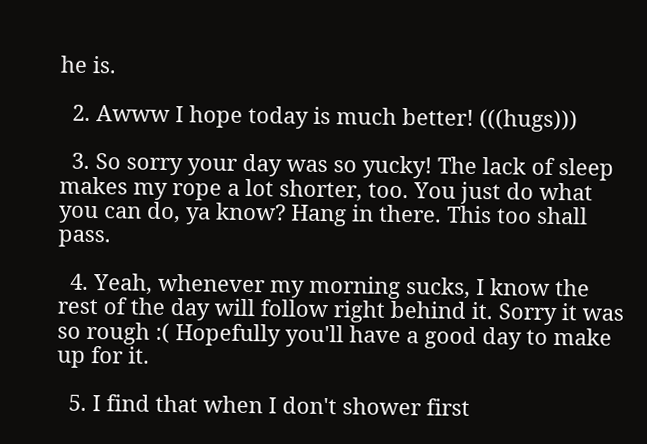he is.

  2. Awww I hope today is much better! (((hugs)))

  3. So sorry your day was so yucky! The lack of sleep makes my rope a lot shorter, too. You just do what you can do, ya know? Hang in there. This too shall pass.

  4. Yeah, whenever my morning sucks, I know the rest of the day will follow right behind it. Sorry it was so rough :( Hopefully you'll have a good day to make up for it.

  5. I find that when I don't shower first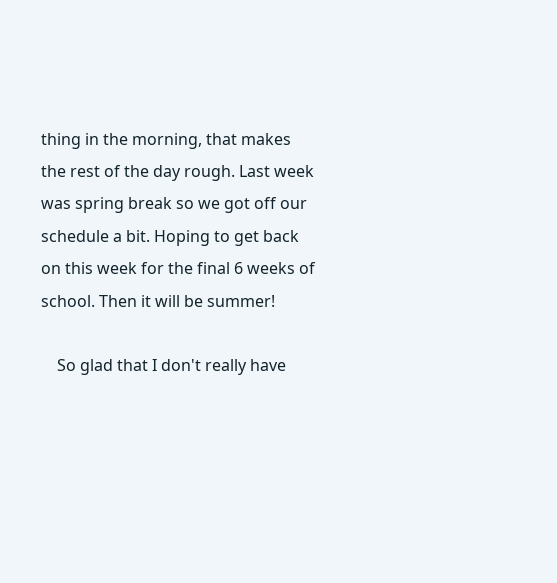thing in the morning, that makes the rest of the day rough. Last week was spring break so we got off our schedule a bit. Hoping to get back on this week for the final 6 weeks of school. Then it will be summer!

    So glad that I don't really have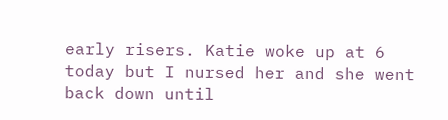early risers. Katie woke up at 6 today but I nursed her and she went back down until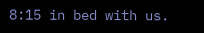8:15 in bed with us.